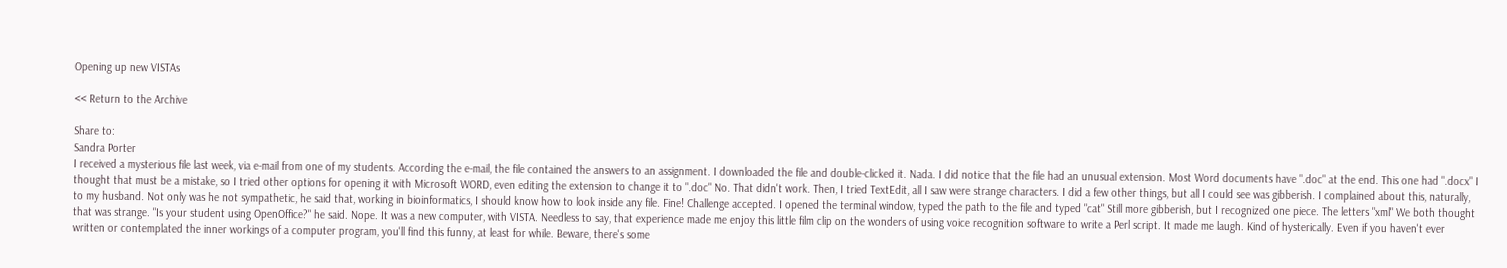Opening up new VISTAs

<< Return to the Archive

Share to:
Sandra Porter
I received a mysterious file last week, via e-mail from one of my students. According the e-mail, the file contained the answers to an assignment. I downloaded the file and double-clicked it. Nada. I did notice that the file had an unusual extension. Most Word documents have ".doc" at the end. This one had ".docx" I thought that must be a mistake, so I tried other options for opening it with Microsoft WORD, even editing the extension to change it to ".doc" No. That didn't work. Then, I tried TextEdit, all I saw were strange characters. I did a few other things, but all I could see was gibberish. I complained about this, naturally, to my husband. Not only was he not sympathetic, he said that, working in bioinformatics, I should know how to look inside any file. Fine! Challenge accepted. I opened the terminal window, typed the path to the file and typed "cat" Still more gibberish, but I recognized one piece. The letters "xml" We both thought that was strange. "Is your student using OpenOffice?" he said. Nope. It was a new computer, with VISTA. Needless to say, that experience made me enjoy this little film clip on the wonders of using voice recognition software to write a Perl script. It made me laugh. Kind of hysterically. Even if you haven't ever written or contemplated the inner workings of a computer program, you'll find this funny, at least for while. Beware, there's some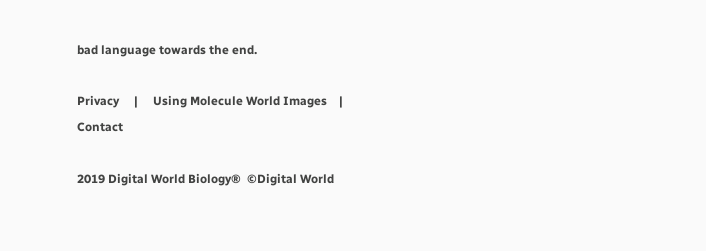bad language towards the end.

Privacy     |     Using Molecule World Images    |    Contact

2019 Digital World Biology®  ©Digital World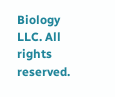Biology LLC. All rights reserved.